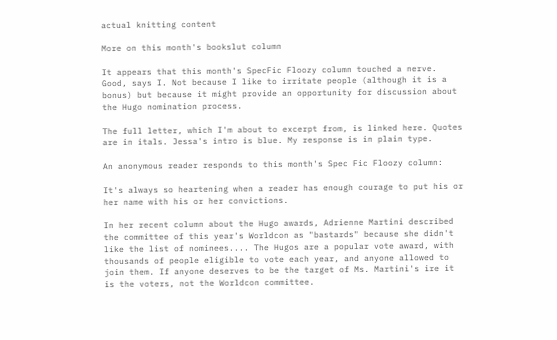actual knitting content

More on this month's bookslut column

It appears that this month's SpecFic Floozy column touched a nerve. Good, says I. Not because I like to irritate people (although it is a bonus) but because it might provide an opportunity for discussion about the Hugo nomination process.

The full letter, which I'm about to excerpt from, is linked here. Quotes are in itals. Jessa's intro is blue. My response is in plain type.

An anonymous reader responds to this month's Spec Fic Floozy column:

It's always so heartening when a reader has enough courage to put his or her name with his or her convictions.

In her recent column about the Hugo awards, Adrienne Martini described the committee of this year's Worldcon as "bastards" because she didn't like the list of nominees.... The Hugos are a popular vote award, with thousands of people eligible to vote each year, and anyone allowed to join them. If anyone deserves to be the target of Ms. Martini's ire it is the voters, not the Worldcon committee.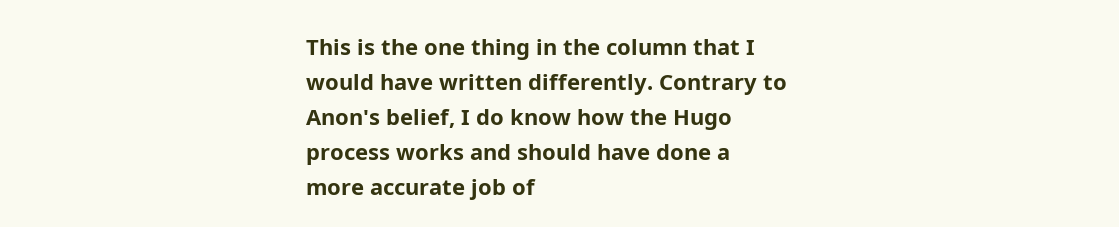This is the one thing in the column that I would have written differently. Contrary to Anon's belief, I do know how the Hugo process works and should have done a more accurate job of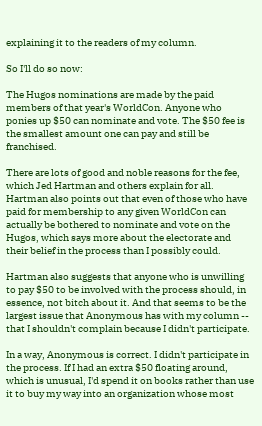explaining it to the readers of my column.

So I'll do so now:

The Hugos nominations are made by the paid members of that year's WorldCon. Anyone who ponies up $50 can nominate and vote. The $50 fee is the smallest amount one can pay and still be franchised.

There are lots of good and noble reasons for the fee, which Jed Hartman and others explain for all.  Hartman also points out that even of those who have paid for membership to any given WorldCon can actually be bothered to nominate and vote on the Hugos, which says more about the electorate and their belief in the process than I possibly could.

Hartman also suggests that anyone who is unwilling to pay $50 to be involved with the process should, in essence, not bitch about it. And that seems to be the largest issue that Anonymous has with my column -- that I shouldn't complain because I didn't participate.

In a way, Anonymous is correct. I didn't participate in the process. If I had an extra $50 floating around, which is unusual, I'd spend it on books rather than use it to buy my way into an organization whose most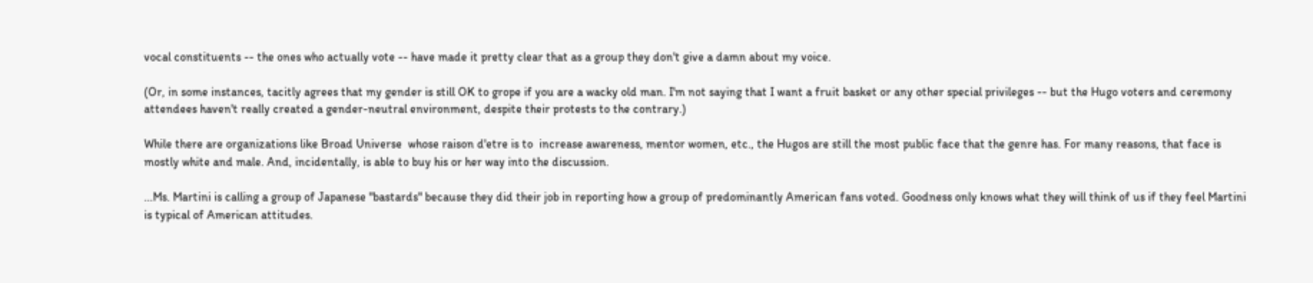vocal constituents -- the ones who actually vote -- have made it pretty clear that as a group they don't give a damn about my voice.

(Or, in some instances, tacitly agrees that my gender is still OK to grope if you are a wacky old man. I'm not saying that I want a fruit basket or any other special privileges -- but the Hugo voters and ceremony attendees haven't really created a gender-neutral environment, despite their protests to the contrary.)

While there are organizations like Broad Universe  whose raison d'etre is to  increase awareness, mentor women, etc., the Hugos are still the most public face that the genre has. For many reasons, that face is mostly white and male. And, incidentally, is able to buy his or her way into the discussion.

...Ms. Martini is calling a group of Japanese "bastards" because they did their job in reporting how a group of predominantly American fans voted. Goodness only knows what they will think of us if they feel Martini is typical of American attitudes.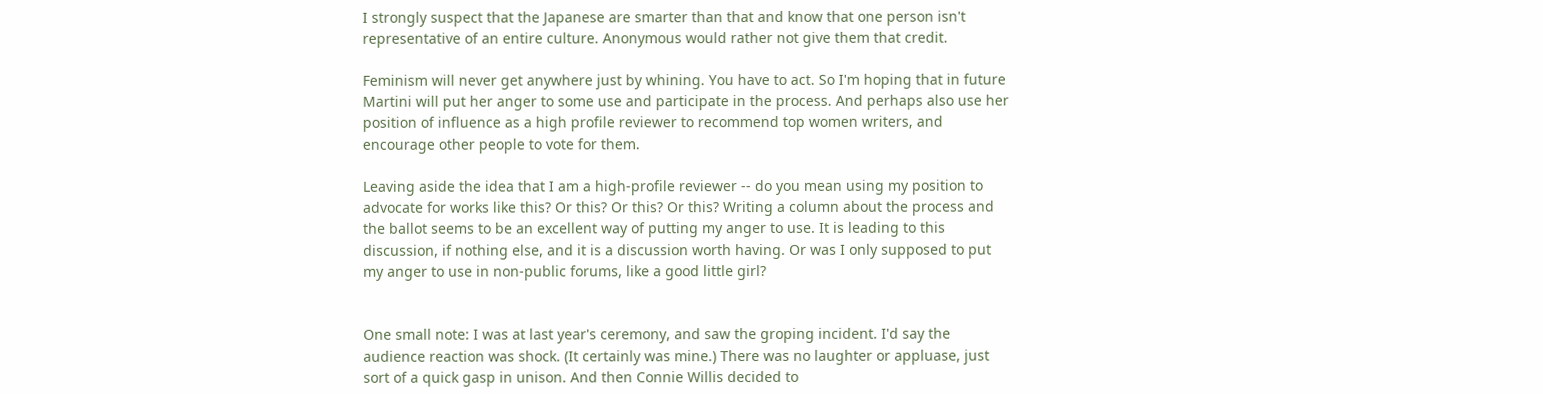I strongly suspect that the Japanese are smarter than that and know that one person isn't representative of an entire culture. Anonymous would rather not give them that credit.

Feminism will never get anywhere just by whining. You have to act. So I'm hoping that in future Martini will put her anger to some use and participate in the process. And perhaps also use her position of influence as a high profile reviewer to recommend top women writers, and encourage other people to vote for them.

Leaving aside the idea that I am a high-profile reviewer -- do you mean using my position to advocate for works like this? Or this? Or this? Or this? Writing a column about the process and the ballot seems to be an excellent way of putting my anger to use. It is leading to this discussion, if nothing else, and it is a discussion worth having. Or was I only supposed to put my anger to use in non-public forums, like a good little girl?


One small note: I was at last year's ceremony, and saw the groping incident. I'd say the audience reaction was shock. (It certainly was mine.) There was no laughter or appluase, just sort of a quick gasp in unison. And then Connie Willis decided to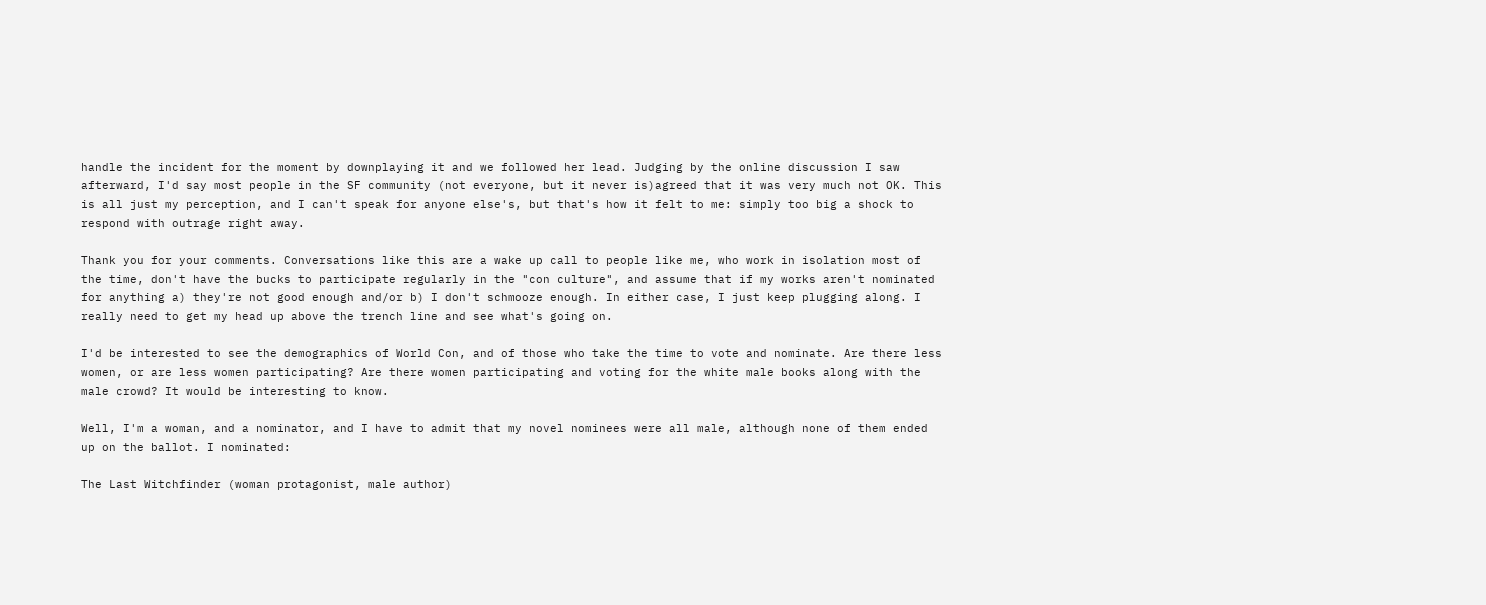handle the incident for the moment by downplaying it and we followed her lead. Judging by the online discussion I saw afterward, I'd say most people in the SF community (not everyone, but it never is)agreed that it was very much not OK. This is all just my perception, and I can't speak for anyone else's, but that's how it felt to me: simply too big a shock to respond with outrage right away.

Thank you for your comments. Conversations like this are a wake up call to people like me, who work in isolation most of the time, don't have the bucks to participate regularly in the "con culture", and assume that if my works aren't nominated for anything a) they're not good enough and/or b) I don't schmooze enough. In either case, I just keep plugging along. I really need to get my head up above the trench line and see what's going on.

I'd be interested to see the demographics of World Con, and of those who take the time to vote and nominate. Are there less women, or are less women participating? Are there women participating and voting for the white male books along with the male crowd? It would be interesting to know.

Well, I'm a woman, and a nominator, and I have to admit that my novel nominees were all male, although none of them ended up on the ballot. I nominated:

The Last Witchfinder (woman protagonist, male author)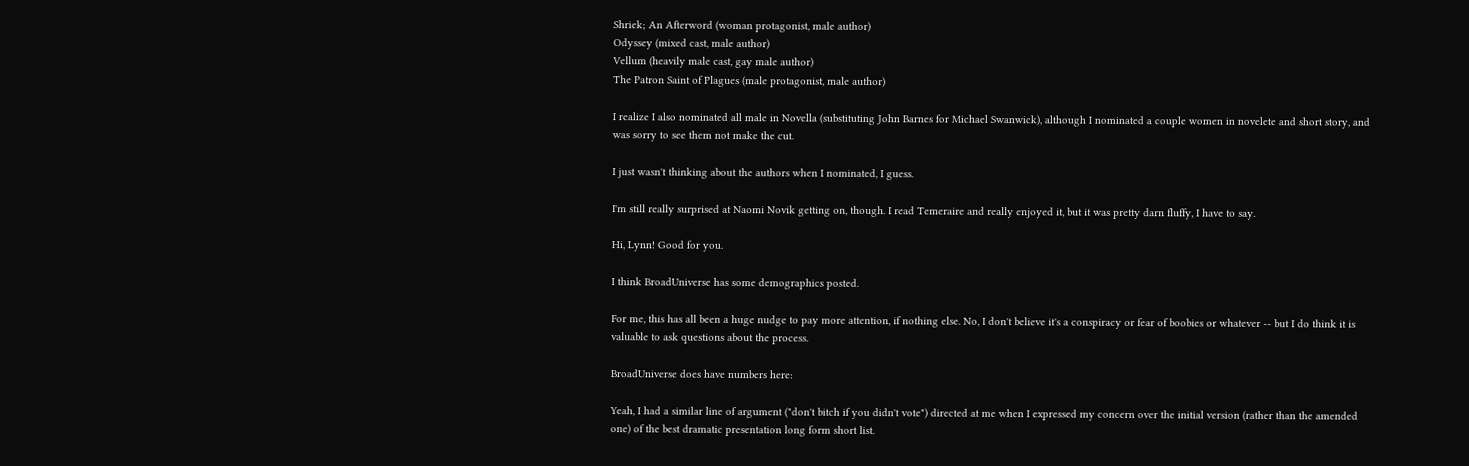Shriek; An Afterword (woman protagonist, male author)
Odyssey (mixed cast, male author)
Vellum (heavily male cast, gay male author)
The Patron Saint of Plagues (male protagonist, male author)

I realize I also nominated all male in Novella (substituting John Barnes for Michael Swanwick), although I nominated a couple women in novelete and short story, and was sorry to see them not make the cut.

I just wasn't thinking about the authors when I nominated, I guess.

I'm still really surprised at Naomi Novik getting on, though. I read Temeraire and really enjoyed it, but it was pretty darn fluffy, I have to say.

Hi, Lynn! Good for you.

I think BroadUniverse has some demographics posted.

For me, this has all been a huge nudge to pay more attention, if nothing else. No, I don't believe it's a conspiracy or fear of boobies or whatever -- but I do think it is valuable to ask questions about the process.

BroadUniverse does have numbers here:

Yeah, I had a similar line of argument ("don't bitch if you didn't vote") directed at me when I expressed my concern over the initial version (rather than the amended one) of the best dramatic presentation long form short list.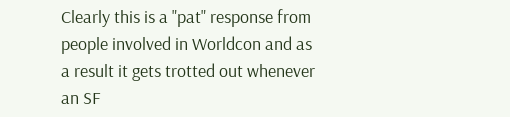Clearly this is a "pat" response from people involved in Worldcon and as a result it gets trotted out whenever an SF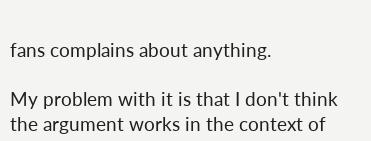fans complains about anything.

My problem with it is that I don't think the argument works in the context of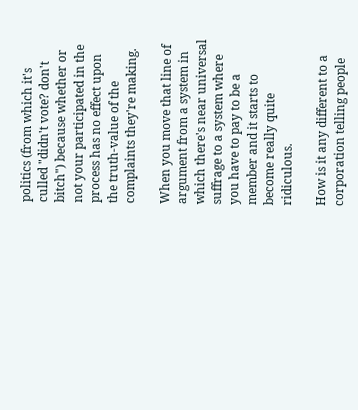politics (from which it's culled "didn't vote? don't bitch") because whether or not your participated in the process has no effect upon the truth-value of the complaints they're making.

When you move that line of argument from a system in which there's near universal suffrage to a system where you have to pay to be a member and it starts to become really quite ridiculous.

How is it any different to a corporation telling people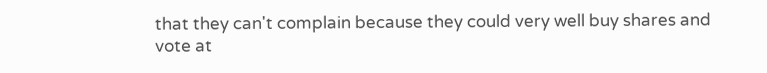that they can't complain because they could very well buy shares and vote at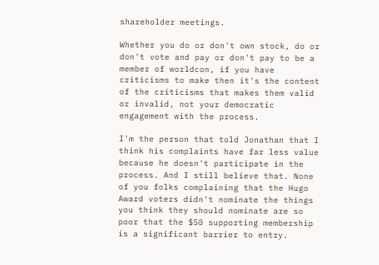shareholder meetings.

Whether you do or don't own stock, do or don't vote and pay or don't pay to be a member of worldcon, if you have criticisms to make then it's the content of the criticisms that makes them valid or invalid, not your democratic engagement with the process.

I'm the person that told Jonathan that I think his complaints have far less value because he doesn't participate in the process. And I still believe that. None of you folks complaining that the Hugo Award voters didn't nominate the things you think they should nominate are so poor that the $50 supporting membership is a significant barrier to entry.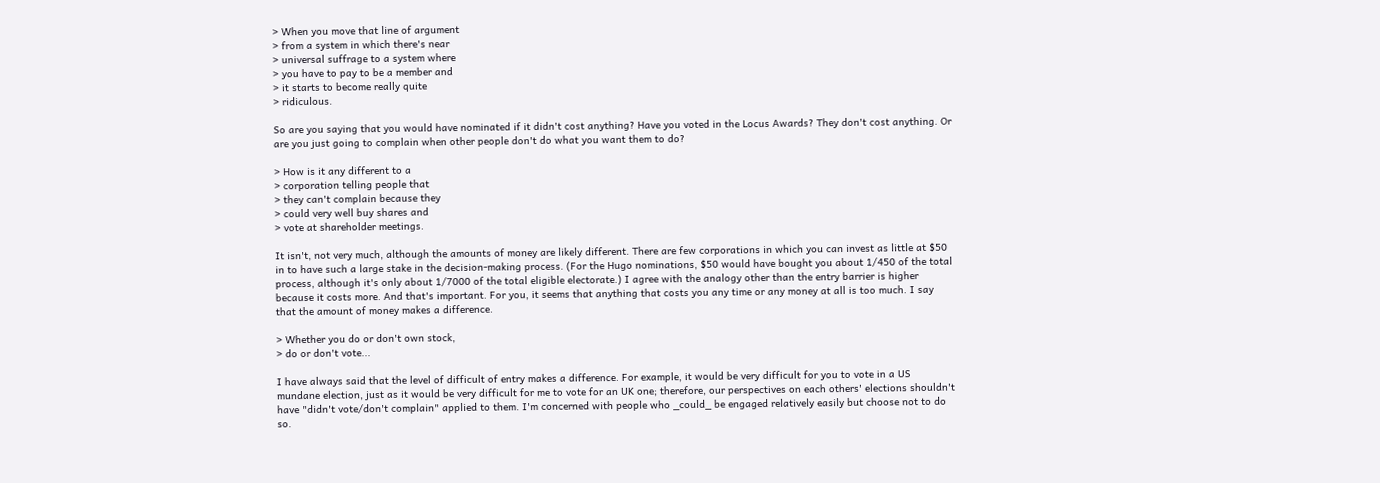> When you move that line of argument
> from a system in which there's near
> universal suffrage to a system where
> you have to pay to be a member and
> it starts to become really quite
> ridiculous.

So are you saying that you would have nominated if it didn't cost anything? Have you voted in the Locus Awards? They don't cost anything. Or are you just going to complain when other people don't do what you want them to do?

> How is it any different to a
> corporation telling people that
> they can't complain because they
> could very well buy shares and
> vote at shareholder meetings.

It isn't, not very much, although the amounts of money are likely different. There are few corporations in which you can invest as little at $50 in to have such a large stake in the decision-making process. (For the Hugo nominations, $50 would have bought you about 1/450 of the total process, although it's only about 1/7000 of the total eligible electorate.) I agree with the analogy other than the entry barrier is higher because it costs more. And that's important. For you, it seems that anything that costs you any time or any money at all is too much. I say that the amount of money makes a difference.

> Whether you do or don't own stock,
> do or don't vote...

I have always said that the level of difficult of entry makes a difference. For example, it would be very difficult for you to vote in a US mundane election, just as it would be very difficult for me to vote for an UK one; therefore, our perspectives on each others' elections shouldn't have "didn't vote/don't complain" applied to them. I'm concerned with people who _could_ be engaged relatively easily but choose not to do so.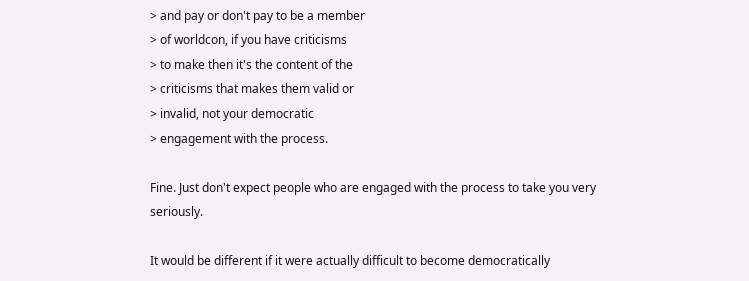> and pay or don't pay to be a member
> of worldcon, if you have criticisms
> to make then it's the content of the
> criticisms that makes them valid or
> invalid, not your democratic
> engagement with the process.

Fine. Just don't expect people who are engaged with the process to take you very seriously.

It would be different if it were actually difficult to become democratically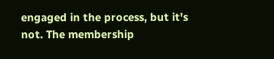engaged in the process, but it's not. The membership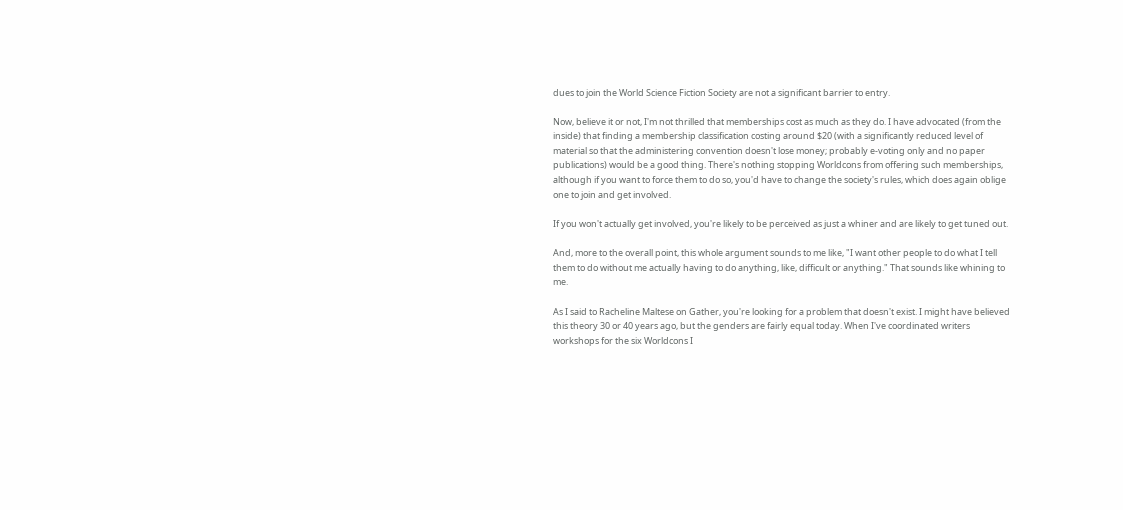dues to join the World Science Fiction Society are not a significant barrier to entry.

Now, believe it or not, I'm not thrilled that memberships cost as much as they do. I have advocated (from the inside) that finding a membership classification costing around $20 (with a significantly reduced level of material so that the administering convention doesn't lose money; probably e-voting only and no paper publications) would be a good thing. There's nothing stopping Worldcons from offering such memberships, although if you want to force them to do so, you'd have to change the society's rules, which does again oblige one to join and get involved.

If you won't actually get involved, you're likely to be perceived as just a whiner and are likely to get tuned out.

And, more to the overall point, this whole argument sounds to me like, "I want other people to do what I tell them to do without me actually having to do anything, like, difficult or anything." That sounds like whining to me.

As I said to Racheline Maltese on Gather, you're looking for a problem that doesn't exist. I might have believed this theory 30 or 40 years ago, but the genders are fairly equal today. When I've coordinated writers workshops for the six Worldcons I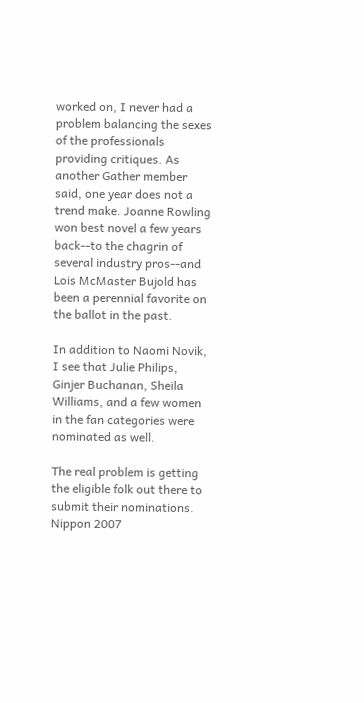worked on, I never had a problem balancing the sexes of the professionals providing critiques. As another Gather member said, one year does not a trend make. Joanne Rowling won best novel a few years back--to the chagrin of several industry pros--and Lois McMaster Bujold has been a perennial favorite on the ballot in the past.

In addition to Naomi Novik, I see that Julie Philips, Ginjer Buchanan, Sheila Williams, and a few women in the fan categories were nominated as well.

The real problem is getting the eligible folk out there to submit their nominations. Nippon 2007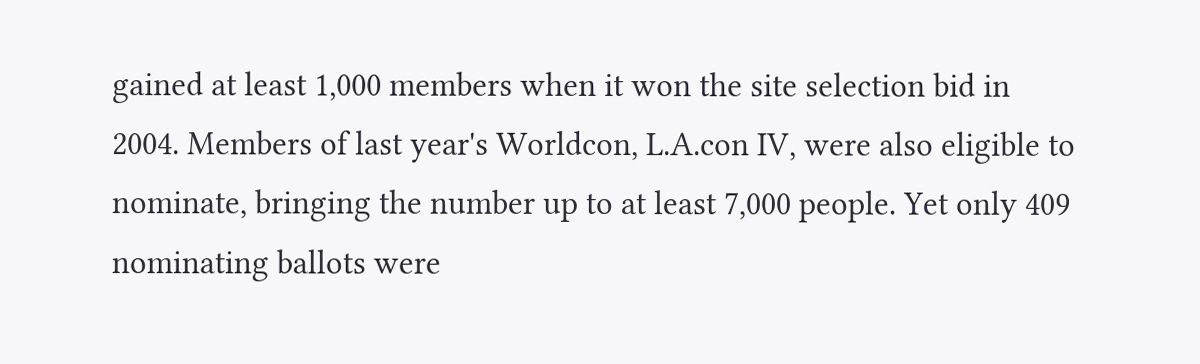gained at least 1,000 members when it won the site selection bid in 2004. Members of last year's Worldcon, L.A.con IV, were also eligible to nominate, bringing the number up to at least 7,000 people. Yet only 409 nominating ballots were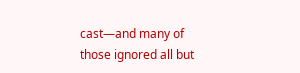cast—and many of those ignored all but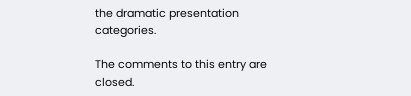the dramatic presentation categories.

The comments to this entry are closed.